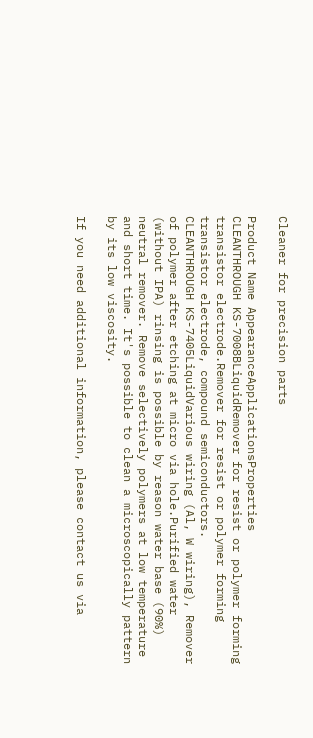Cleaner for precision parts

Product Name AppearanceApplicationsProperties
CLEANTHROUGH KS-7008BLiquidRemover for resist or polymer forming transistor electrode.Remover for resist or polymer forming transistor electrode, compound semiconductors.
CLEANTHROUGH KS-7405LiquidVarious wiring (Al, W wiring), Remover of polymer after etching at micro via hole.Purified water (without IPA) rinsing is possible by reason water base (90%) neutral remover. Remove selectively polymers at low temperature and short time. It's possible to clean a microscopically pattern by its low viscosity.

If you need additional information, please contact us via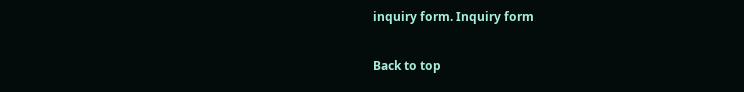inquiry form. Inquiry form

Back to top